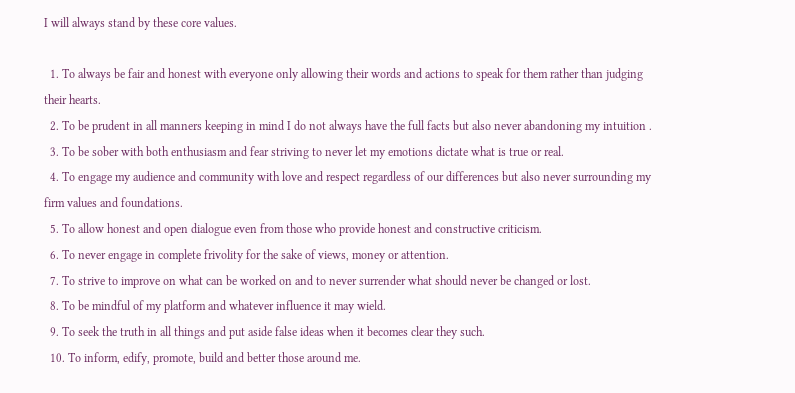I will always stand by these core values.

  1. To always be fair and honest with everyone only allowing their words and actions to speak for them rather than judging their hearts.
  2. To be prudent in all manners keeping in mind I do not always have the full facts but also never abandoning my intuition .
  3. To be sober with both enthusiasm and fear striving to never let my emotions dictate what is true or real.
  4. To engage my audience and community with love and respect regardless of our differences but also never surrounding my firm values and foundations.
  5. To allow honest and open dialogue even from those who provide honest and constructive criticism.
  6. To never engage in complete frivolity for the sake of views, money or attention.
  7. To strive to improve on what can be worked on and to never surrender what should never be changed or lost.
  8. To be mindful of my platform and whatever influence it may wield.
  9. To seek the truth in all things and put aside false ideas when it becomes clear they such.
  10. To inform, edify, promote, build and better those around me.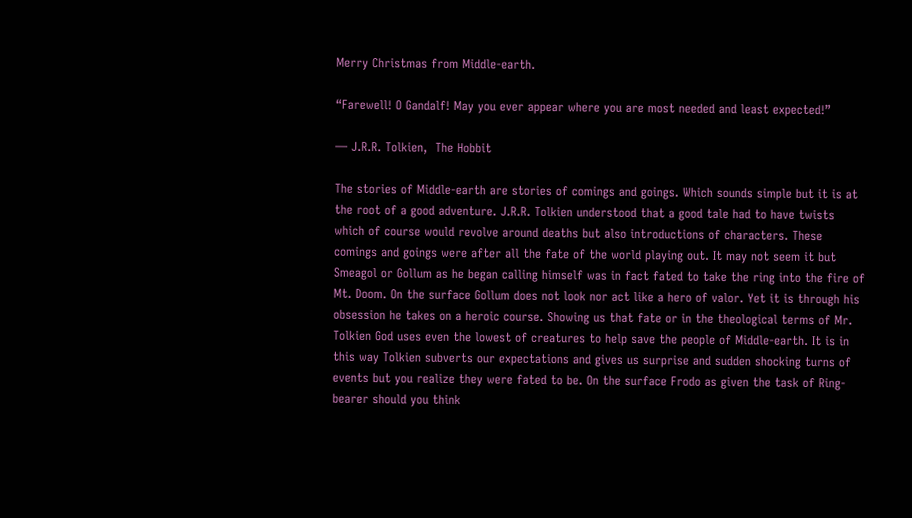Merry Christmas from Middle-earth.

“Farewell! O Gandalf! May you ever appear where you are most needed and least expected!”

― J.R.R. Tolkien,  The Hobbit

The stories of Middle-earth are stories of comings and goings. Which sounds simple but it is at the root of a good adventure. J.R.R. Tolkien understood that a good tale had to have twists which of course would revolve around deaths but also introductions of characters. These comings and goings were after all the fate of the world playing out. It may not seem it but Smeagol or Gollum as he began calling himself was in fact fated to take the ring into the fire of Mt. Doom. On the surface Gollum does not look nor act like a hero of valor. Yet it is through his obsession he takes on a heroic course. Showing us that fate or in the theological terms of Mr. Tolkien God uses even the lowest of creatures to help save the people of Middle-earth. It is in this way Tolkien subverts our expectations and gives us surprise and sudden shocking turns of events but you realize they were fated to be. On the surface Frodo as given the task of Ring-bearer should you think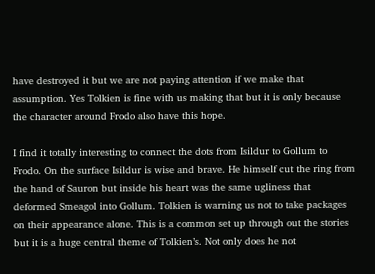have destroyed it but we are not paying attention if we make that assumption. Yes Tolkien is fine with us making that but it is only because the character around Frodo also have this hope.

I find it totally interesting to connect the dots from Isildur to Gollum to Frodo. On the surface Isildur is wise and brave. He himself cut the ring from the hand of Sauron but inside his heart was the same ugliness that deformed Smeagol into Gollum. Tolkien is warning us not to take packages on their appearance alone. This is a common set up through out the stories but it is a huge central theme of Tolkien’s. Not only does he not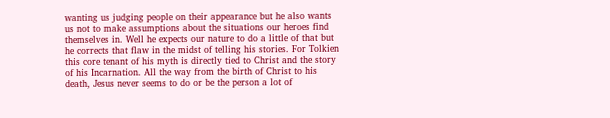wanting us judging people on their appearance but he also wants us not to make assumptions about the situations our heroes find themselves in. Well he expects our nature to do a little of that but he corrects that flaw in the midst of telling his stories. For Tolkien this core tenant of his myth is directly tied to Christ and the story of his Incarnation. All the way from the birth of Christ to his death, Jesus never seems to do or be the person a lot of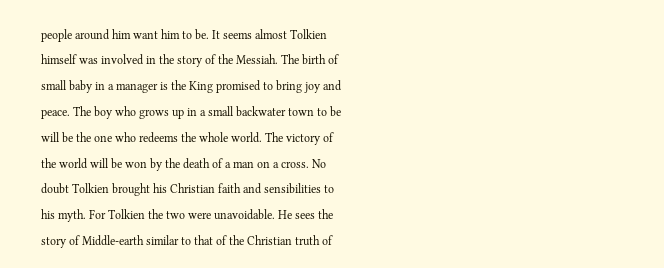people around him want him to be. It seems almost Tolkien himself was involved in the story of the Messiah. The birth of small baby in a manager is the King promised to bring joy and peace. The boy who grows up in a small backwater town to be will be the one who redeems the whole world. The victory of the world will be won by the death of a man on a cross. No doubt Tolkien brought his Christian faith and sensibilities to his myth. For Tolkien the two were unavoidable. He sees the story of Middle-earth similar to that of the Christian truth of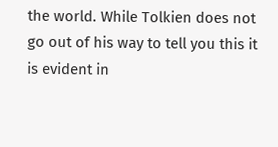the world. While Tolkien does not go out of his way to tell you this it is evident in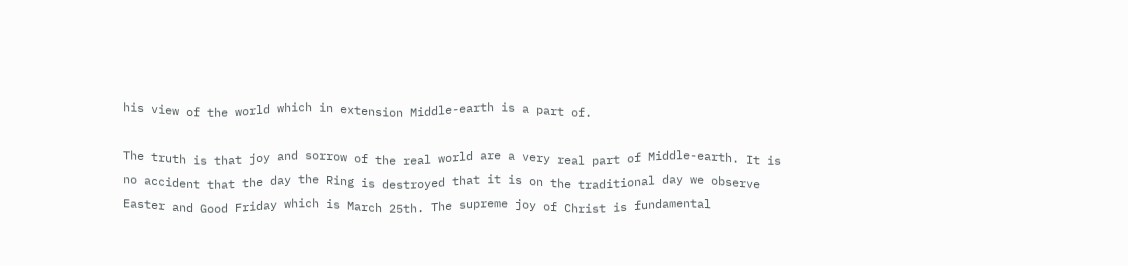his view of the world which in extension Middle-earth is a part of.

The truth is that joy and sorrow of the real world are a very real part of Middle-earth. It is no accident that the day the Ring is destroyed that it is on the traditional day we observe Easter and Good Friday which is March 25th. The supreme joy of Christ is fundamental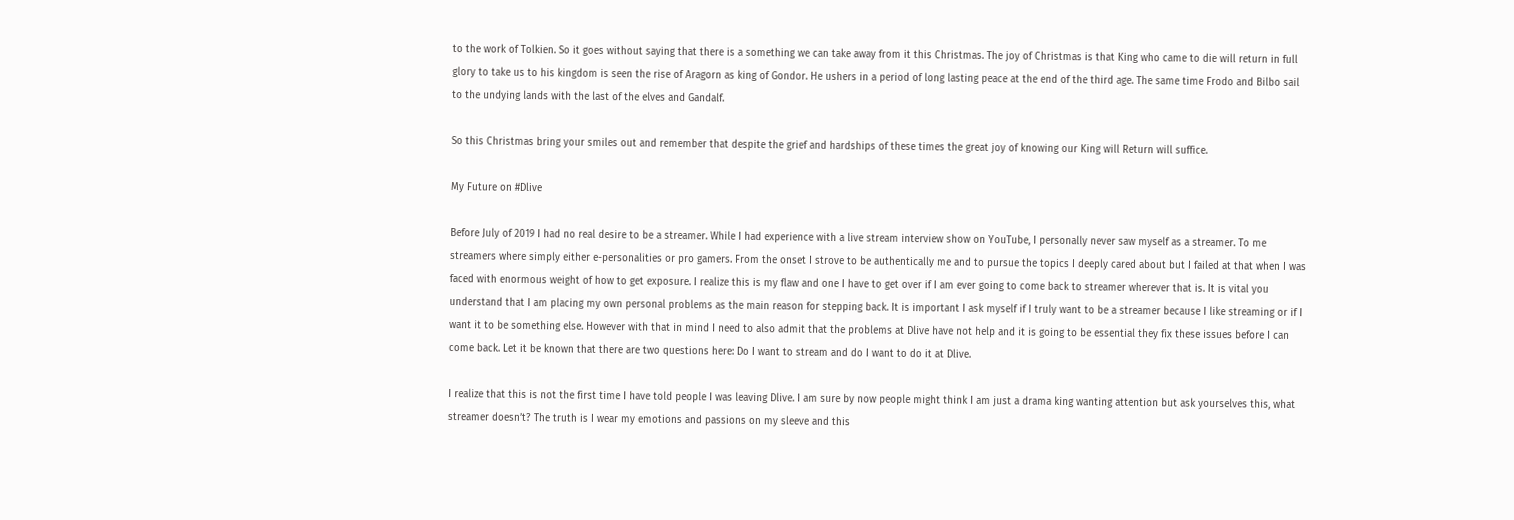to the work of Tolkien. So it goes without saying that there is a something we can take away from it this Christmas. The joy of Christmas is that King who came to die will return in full glory to take us to his kingdom is seen the rise of Aragorn as king of Gondor. He ushers in a period of long lasting peace at the end of the third age. The same time Frodo and Bilbo sail to the undying lands with the last of the elves and Gandalf.

So this Christmas bring your smiles out and remember that despite the grief and hardships of these times the great joy of knowing our King will Return will suffice.

My Future on #Dlive

Before July of 2019 I had no real desire to be a streamer. While I had experience with a live stream interview show on YouTube, I personally never saw myself as a streamer. To me streamers where simply either e-personalities or pro gamers. From the onset I strove to be authentically me and to pursue the topics I deeply cared about but I failed at that when I was faced with enormous weight of how to get exposure. I realize this is my flaw and one I have to get over if I am ever going to come back to streamer wherever that is. It is vital you understand that I am placing my own personal problems as the main reason for stepping back. It is important I ask myself if I truly want to be a streamer because I like streaming or if I want it to be something else. However with that in mind I need to also admit that the problems at Dlive have not help and it is going to be essential they fix these issues before I can come back. Let it be known that there are two questions here: Do I want to stream and do I want to do it at Dlive.

I realize that this is not the first time I have told people I was leaving Dlive. I am sure by now people might think I am just a drama king wanting attention but ask yourselves this, what streamer doesn’t? The truth is I wear my emotions and passions on my sleeve and this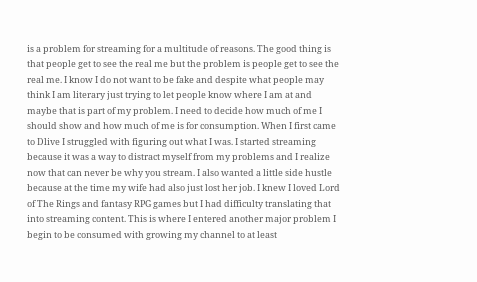is a problem for streaming for a multitude of reasons. The good thing is that people get to see the real me but the problem is people get to see the real me. I know I do not want to be fake and despite what people may think I am literary just trying to let people know where I am at and maybe that is part of my problem. I need to decide how much of me I should show and how much of me is for consumption. When I first came to Dlive I struggled with figuring out what I was. I started streaming because it was a way to distract myself from my problems and I realize now that can never be why you stream. I also wanted a little side hustle because at the time my wife had also just lost her job. I knew I loved Lord of The Rings and fantasy RPG games but I had difficulty translating that into streaming content. This is where I entered another major problem I begin to be consumed with growing my channel to at least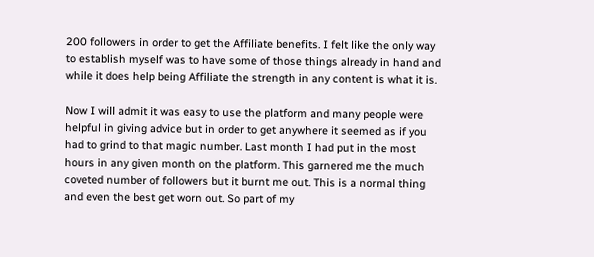200 followers in order to get the Affiliate benefits. I felt like the only way to establish myself was to have some of those things already in hand and while it does help being Affiliate the strength in any content is what it is.

Now I will admit it was easy to use the platform and many people were helpful in giving advice but in order to get anywhere it seemed as if you had to grind to that magic number. Last month I had put in the most hours in any given month on the platform. This garnered me the much coveted number of followers but it burnt me out. This is a normal thing and even the best get worn out. So part of my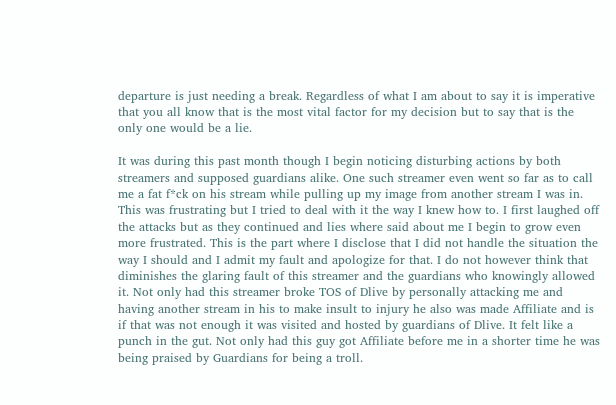departure is just needing a break. Regardless of what I am about to say it is imperative that you all know that is the most vital factor for my decision but to say that is the only one would be a lie.

It was during this past month though I begin noticing disturbing actions by both streamers and supposed guardians alike. One such streamer even went so far as to call me a fat f*ck on his stream while pulling up my image from another stream I was in. This was frustrating but I tried to deal with it the way I knew how to. I first laughed off the attacks but as they continued and lies where said about me I begin to grow even more frustrated. This is the part where I disclose that I did not handle the situation the way I should and I admit my fault and apologize for that. I do not however think that diminishes the glaring fault of this streamer and the guardians who knowingly allowed it. Not only had this streamer broke TOS of Dlive by personally attacking me and having another stream in his to make insult to injury he also was made Affiliate and is if that was not enough it was visited and hosted by guardians of Dlive. It felt like a punch in the gut. Not only had this guy got Affiliate before me in a shorter time he was being praised by Guardians for being a troll.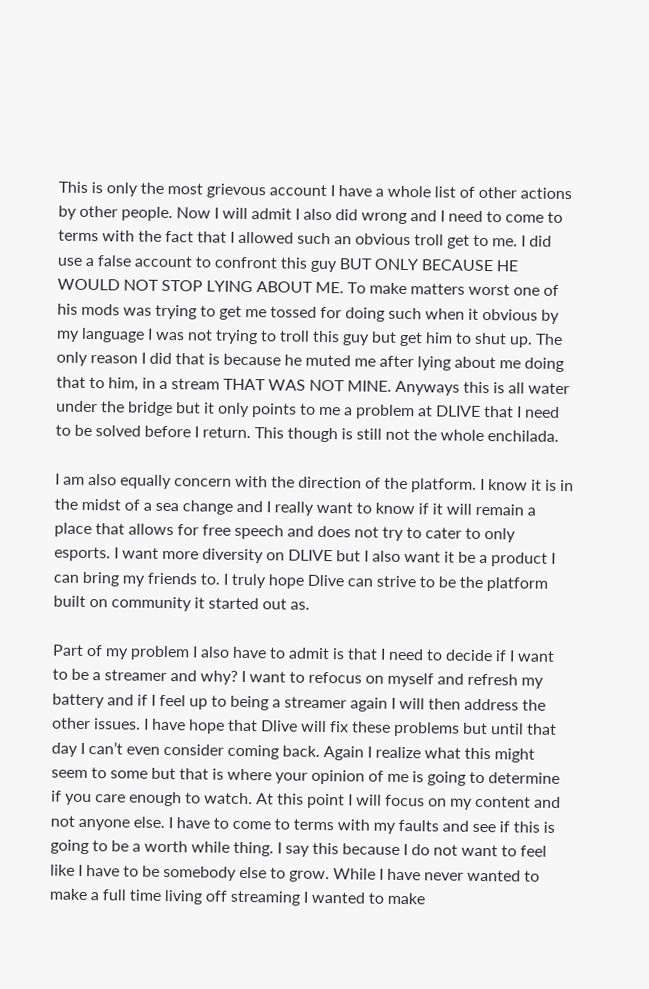This is only the most grievous account I have a whole list of other actions by other people. Now I will admit I also did wrong and I need to come to terms with the fact that I allowed such an obvious troll get to me. I did use a false account to confront this guy BUT ONLY BECAUSE HE WOULD NOT STOP LYING ABOUT ME. To make matters worst one of his mods was trying to get me tossed for doing such when it obvious by my language I was not trying to troll this guy but get him to shut up. The only reason I did that is because he muted me after lying about me doing that to him, in a stream THAT WAS NOT MINE. Anyways this is all water under the bridge but it only points to me a problem at DLIVE that I need to be solved before I return. This though is still not the whole enchilada.

I am also equally concern with the direction of the platform. I know it is in the midst of a sea change and I really want to know if it will remain a place that allows for free speech and does not try to cater to only esports. I want more diversity on DLIVE but I also want it be a product I can bring my friends to. I truly hope Dlive can strive to be the platform built on community it started out as.

Part of my problem I also have to admit is that I need to decide if I want to be a streamer and why? I want to refocus on myself and refresh my battery and if I feel up to being a streamer again I will then address the other issues. I have hope that Dlive will fix these problems but until that day I can’t even consider coming back. Again I realize what this might seem to some but that is where your opinion of me is going to determine if you care enough to watch. At this point I will focus on my content and not anyone else. I have to come to terms with my faults and see if this is going to be a worth while thing. I say this because I do not want to feel like I have to be somebody else to grow. While I have never wanted to make a full time living off streaming I wanted to make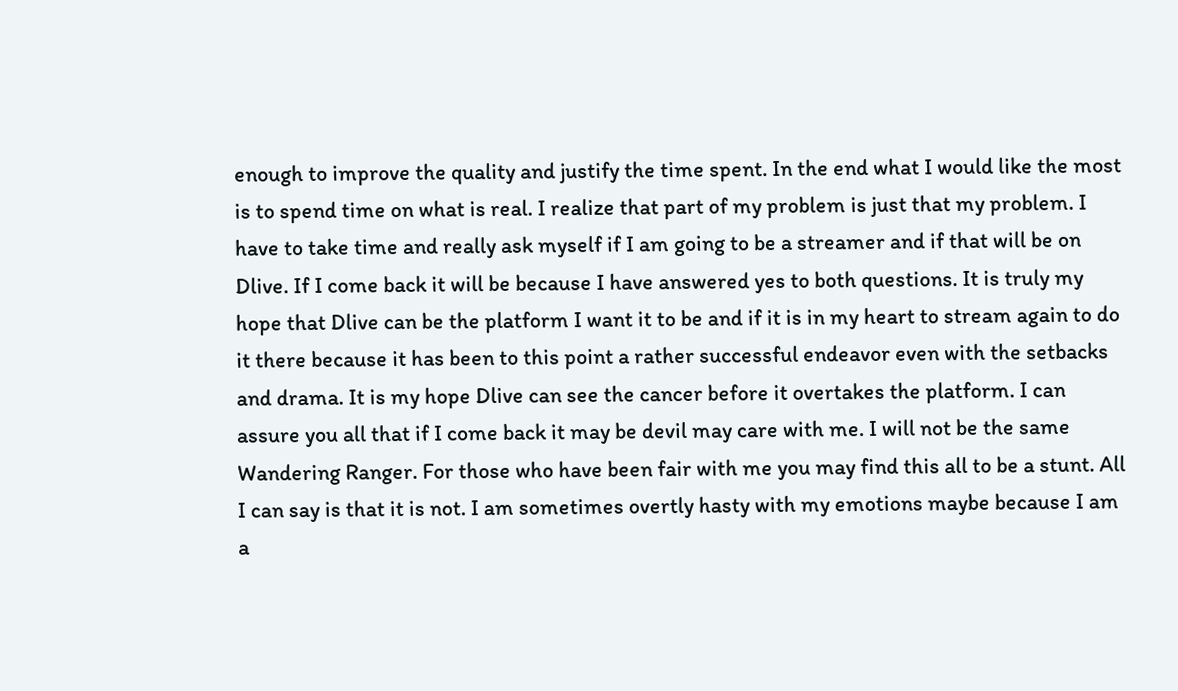enough to improve the quality and justify the time spent. In the end what I would like the most is to spend time on what is real. I realize that part of my problem is just that my problem. I have to take time and really ask myself if I am going to be a streamer and if that will be on Dlive. If I come back it will be because I have answered yes to both questions. It is truly my hope that Dlive can be the platform I want it to be and if it is in my heart to stream again to do it there because it has been to this point a rather successful endeavor even with the setbacks and drama. It is my hope Dlive can see the cancer before it overtakes the platform. I can assure you all that if I come back it may be devil may care with me. I will not be the same Wandering Ranger. For those who have been fair with me you may find this all to be a stunt. All I can say is that it is not. I am sometimes overtly hasty with my emotions maybe because I am a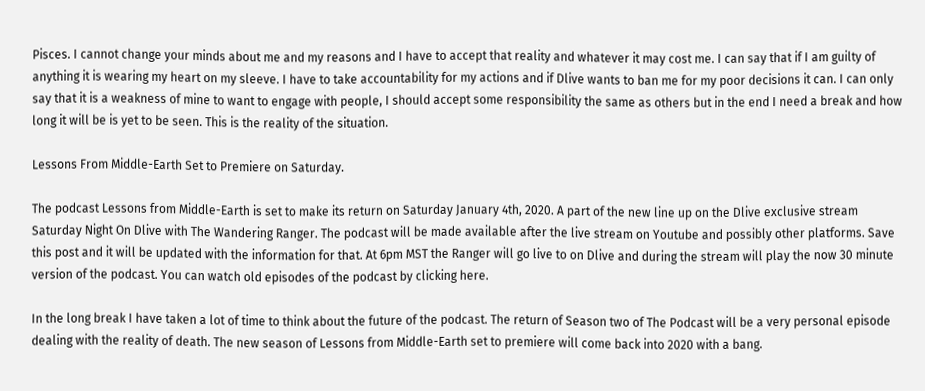Pisces. I cannot change your minds about me and my reasons and I have to accept that reality and whatever it may cost me. I can say that if I am guilty of anything it is wearing my heart on my sleeve. I have to take accountability for my actions and if Dlive wants to ban me for my poor decisions it can. I can only say that it is a weakness of mine to want to engage with people, I should accept some responsibility the same as others but in the end I need a break and how long it will be is yet to be seen. This is the reality of the situation.

Lessons From Middle-Earth Set to Premiere on Saturday.

The podcast Lessons from Middle-Earth is set to make its return on Saturday January 4th, 2020. A part of the new line up on the Dlive exclusive stream Saturday Night On Dlive with The Wandering Ranger. The podcast will be made available after the live stream on Youtube and possibly other platforms. Save this post and it will be updated with the information for that. At 6pm MST the Ranger will go live to on Dlive and during the stream will play the now 30 minute version of the podcast. You can watch old episodes of the podcast by clicking here.

In the long break I have taken a lot of time to think about the future of the podcast. The return of Season two of The Podcast will be a very personal episode dealing with the reality of death. The new season of Lessons from Middle-Earth set to premiere will come back into 2020 with a bang.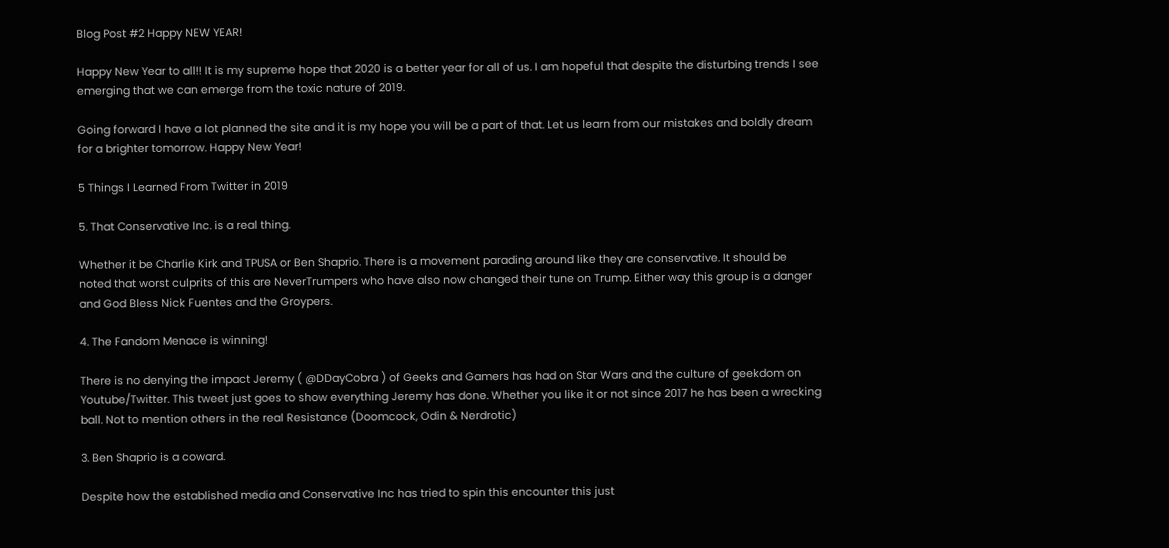Blog Post #2 Happy NEW YEAR!

Happy New Year to all!! It is my supreme hope that 2020 is a better year for all of us. I am hopeful that despite the disturbing trends I see emerging that we can emerge from the toxic nature of 2019.

Going forward I have a lot planned the site and it is my hope you will be a part of that. Let us learn from our mistakes and boldly dream for a brighter tomorrow. Happy New Year!

5 Things I Learned From Twitter in 2019

5. That Conservative Inc. is a real thing.

Whether it be Charlie Kirk and TPUSA or Ben Shaprio. There is a movement parading around like they are conservative. It should be noted that worst culprits of this are NeverTrumpers who have also now changed their tune on Trump. Either way this group is a danger and God Bless Nick Fuentes and the Groypers.

4. The Fandom Menace is winning!

There is no denying the impact Jeremy ( @DDayCobra ) of Geeks and Gamers has had on Star Wars and the culture of geekdom on Youtube/Twitter. This tweet just goes to show everything Jeremy has done. Whether you like it or not since 2017 he has been a wrecking ball. Not to mention others in the real Resistance (Doomcock, Odin & Nerdrotic)

3. Ben Shaprio is a coward.

Despite how the established media and Conservative Inc has tried to spin this encounter this just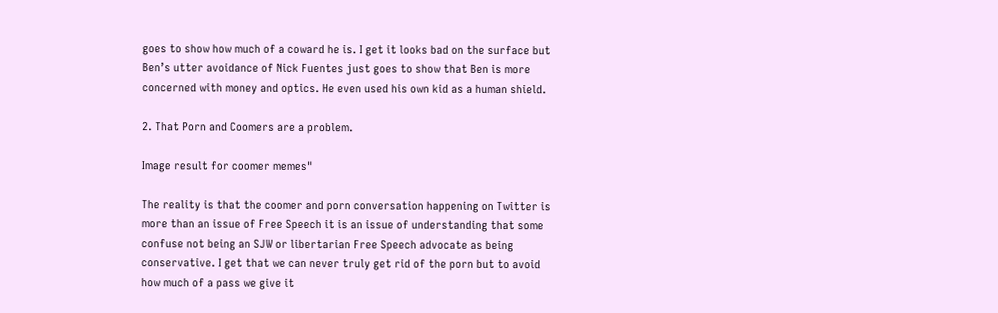goes to show how much of a coward he is. I get it looks bad on the surface but Ben’s utter avoidance of Nick Fuentes just goes to show that Ben is more concerned with money and optics. He even used his own kid as a human shield.

2. That Porn and Coomers are a problem.

Image result for coomer memes"

The reality is that the coomer and porn conversation happening on Twitter is more than an issue of Free Speech it is an issue of understanding that some confuse not being an SJW or libertarian Free Speech advocate as being conservative. I get that we can never truly get rid of the porn but to avoid how much of a pass we give it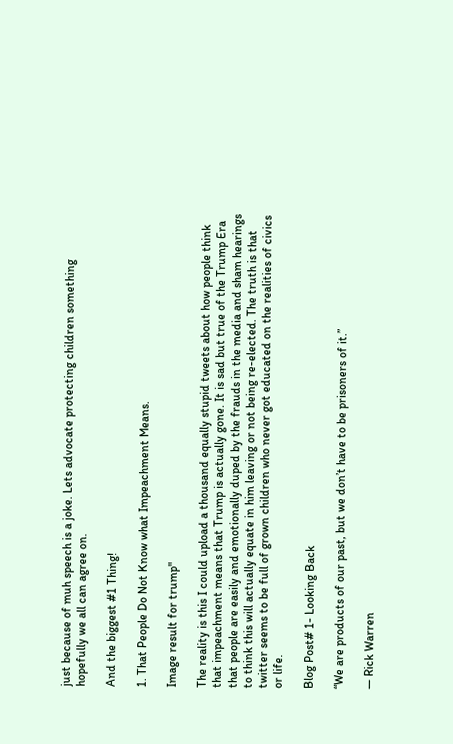just because of muh speech is a joke. Lets advocate protecting children something hopefully we all can agree on.

And the biggest #1 Thing!

1. That People Do Not Know what Impeachment Means.

Image result for trump"

The reality is this I could upload a thousand equally stupid tweets about how people think that impeachment means that Trump is actually gone. It is sad but true of the Trump Era that people are easily and emotionally duped by the frauds in the media and sham hearings to think this will actually equate in him leaving or not being re-elected. The truth is that twitter seems to be full of grown children who never got educated on the realities of civics or life.

Blog Post# 1- Looking Back

“We are products of our past, but we don’t have to be prisoners of it.”

― Rick Warren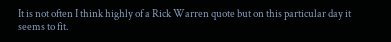It is not often I think highly of a Rick Warren quote but on this particular day it seems to fit.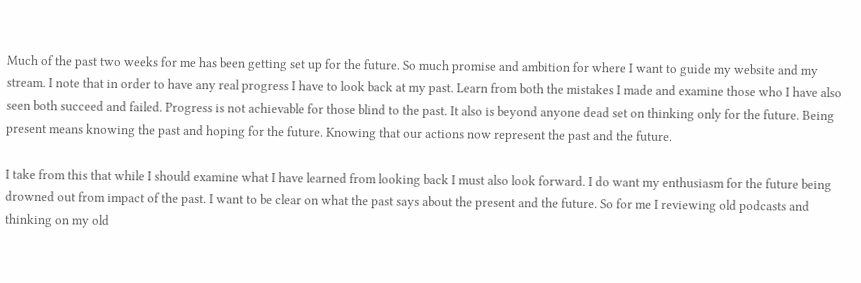Much of the past two weeks for me has been getting set up for the future. So much promise and ambition for where I want to guide my website and my stream. I note that in order to have any real progress I have to look back at my past. Learn from both the mistakes I made and examine those who I have also seen both succeed and failed. Progress is not achievable for those blind to the past. It also is beyond anyone dead set on thinking only for the future. Being present means knowing the past and hoping for the future. Knowing that our actions now represent the past and the future.

I take from this that while I should examine what I have learned from looking back I must also look forward. I do want my enthusiasm for the future being drowned out from impact of the past. I want to be clear on what the past says about the present and the future. So for me I reviewing old podcasts and thinking on my old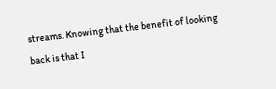streams. Knowing that the benefit of looking back is that I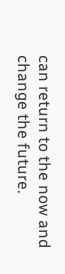can return to the now and change the future.